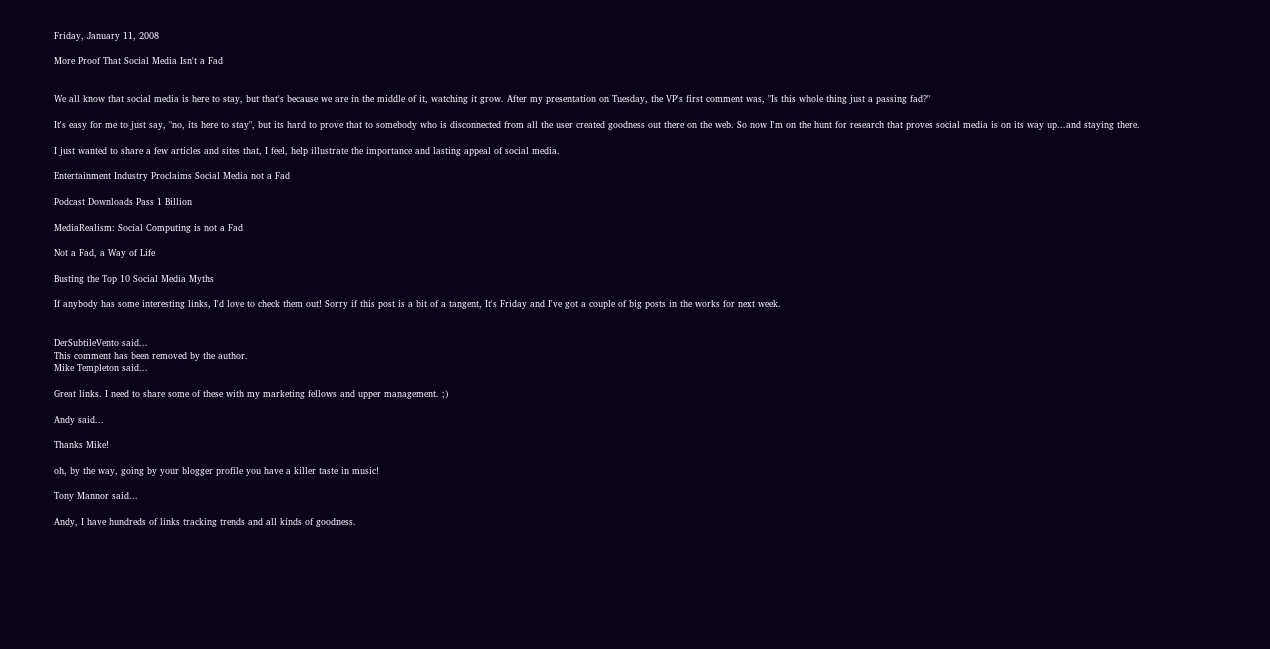Friday, January 11, 2008

More Proof That Social Media Isn't a Fad


We all know that social media is here to stay, but that's because we are in the middle of it, watching it grow. After my presentation on Tuesday, the VP's first comment was, "Is this whole thing just a passing fad?"

It's easy for me to just say, "no, its here to stay", but its hard to prove that to somebody who is disconnected from all the user created goodness out there on the web. So now I'm on the hunt for research that proves social media is on its way up...and staying there.

I just wanted to share a few articles and sites that, I feel, help illustrate the importance and lasting appeal of social media.

Entertainment Industry Proclaims Social Media not a Fad

Podcast Downloads Pass 1 Billion

MediaRealism: Social Computing is not a Fad

Not a Fad, a Way of Life

Busting the Top 10 Social Media Myths

If anybody has some interesting links, I'd love to check them out! Sorry if this post is a bit of a tangent, It's Friday and I've got a couple of big posts in the works for next week.


DerSubtileVento said...
This comment has been removed by the author.
Mike Templeton said...

Great links. I need to share some of these with my marketing fellows and upper management. ;)

Andy said...

Thanks Mike!

oh, by the way, going by your blogger profile you have a killer taste in music!

Tony Mannor said...

Andy, I have hundreds of links tracking trends and all kinds of goodness.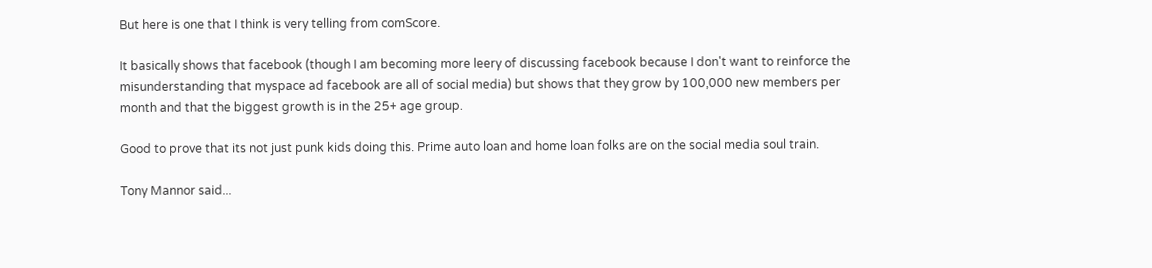But here is one that I think is very telling from comScore.

It basically shows that facebook (though I am becoming more leery of discussing facebook because I don't want to reinforce the misunderstanding that myspace ad facebook are all of social media) but shows that they grow by 100,000 new members per month and that the biggest growth is in the 25+ age group.

Good to prove that its not just punk kids doing this. Prime auto loan and home loan folks are on the social media soul train.

Tony Mannor said...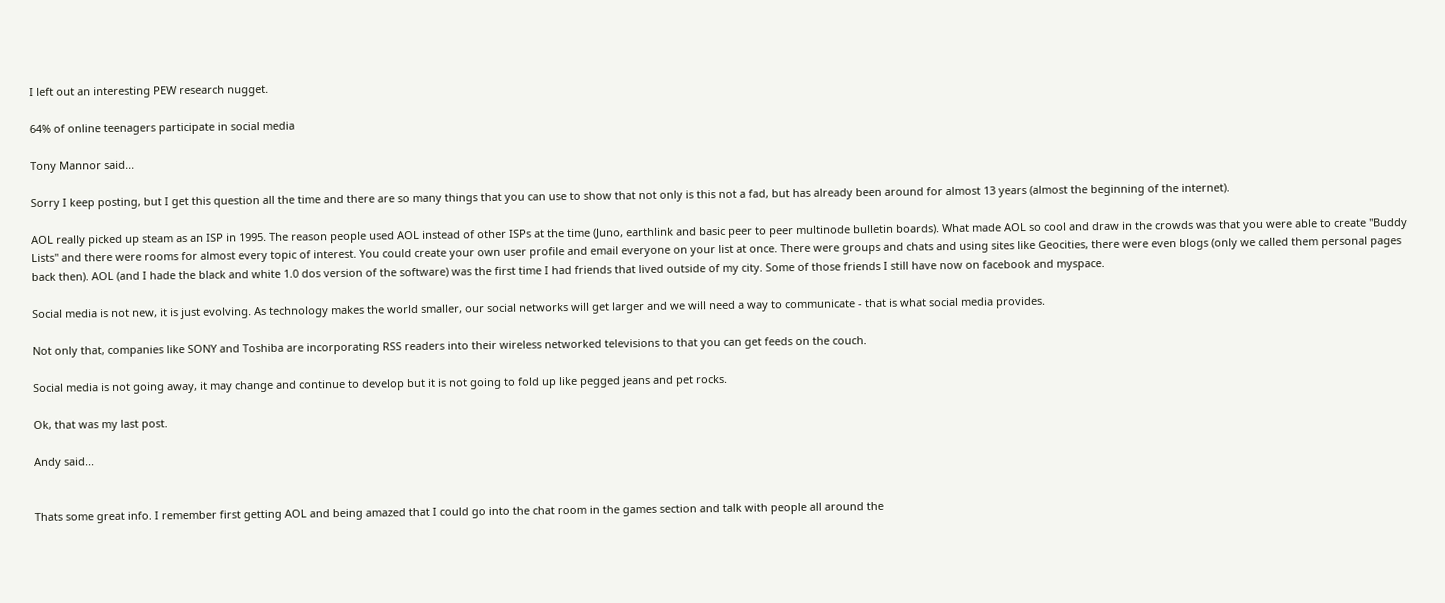I left out an interesting PEW research nugget.

64% of online teenagers participate in social media

Tony Mannor said...

Sorry I keep posting, but I get this question all the time and there are so many things that you can use to show that not only is this not a fad, but has already been around for almost 13 years (almost the beginning of the internet).

AOL really picked up steam as an ISP in 1995. The reason people used AOL instead of other ISPs at the time (Juno, earthlink and basic peer to peer multinode bulletin boards). What made AOL so cool and draw in the crowds was that you were able to create "Buddy Lists" and there were rooms for almost every topic of interest. You could create your own user profile and email everyone on your list at once. There were groups and chats and using sites like Geocities, there were even blogs (only we called them personal pages back then). AOL (and I hade the black and white 1.0 dos version of the software) was the first time I had friends that lived outside of my city. Some of those friends I still have now on facebook and myspace.

Social media is not new, it is just evolving. As technology makes the world smaller, our social networks will get larger and we will need a way to communicate - that is what social media provides.

Not only that, companies like SONY and Toshiba are incorporating RSS readers into their wireless networked televisions to that you can get feeds on the couch.

Social media is not going away, it may change and continue to develop but it is not going to fold up like pegged jeans and pet rocks.

Ok, that was my last post.

Andy said...


Thats some great info. I remember first getting AOL and being amazed that I could go into the chat room in the games section and talk with people all around the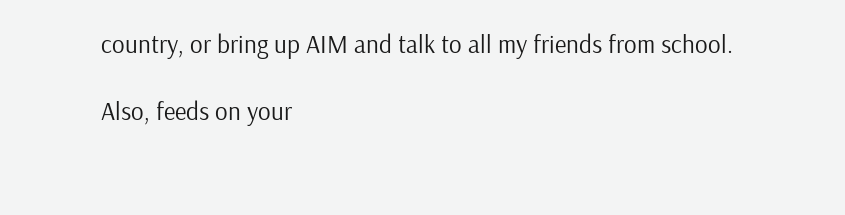country, or bring up AIM and talk to all my friends from school.

Also, feeds on your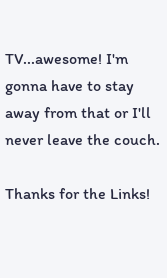TV...awesome! I'm gonna have to stay away from that or I'll never leave the couch.

Thanks for the Links!